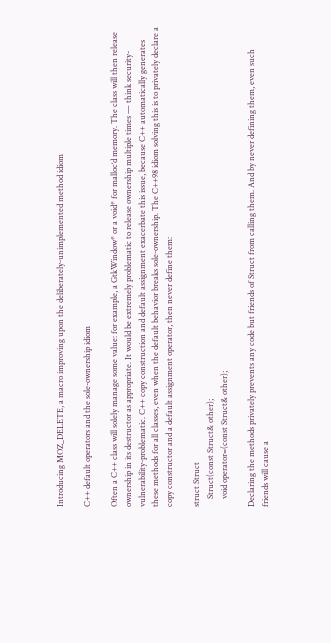Introducing MOZ_DELETE, a macro improving upon the deliberately-unimplemented method idiom

C++ default operators and the sole-ownership idiom

Often a C++ class will solely manage some value: for example, a GtkWindow* or a void* for malloc‘d memory. The class will then release ownership in its destructor as appropriate. It would be extremely problematic to release ownership multiple times — think security-vulnerability-problematic. C++ copy construction and default assignment exacerbate this issue, because C++ automatically generates these methods for all classes, even when the default behavior breaks sole-ownership. The C++98 idiom solving this is to privately declare a copy constructor and a default assignment operator, then never define them:

struct Struct
    Struct(const Struct& other);
    void operator=(const Struct& other);

Declaring the methods privately prevents any code but friends of Struct from calling them. And by never defining them, even such friends will cause a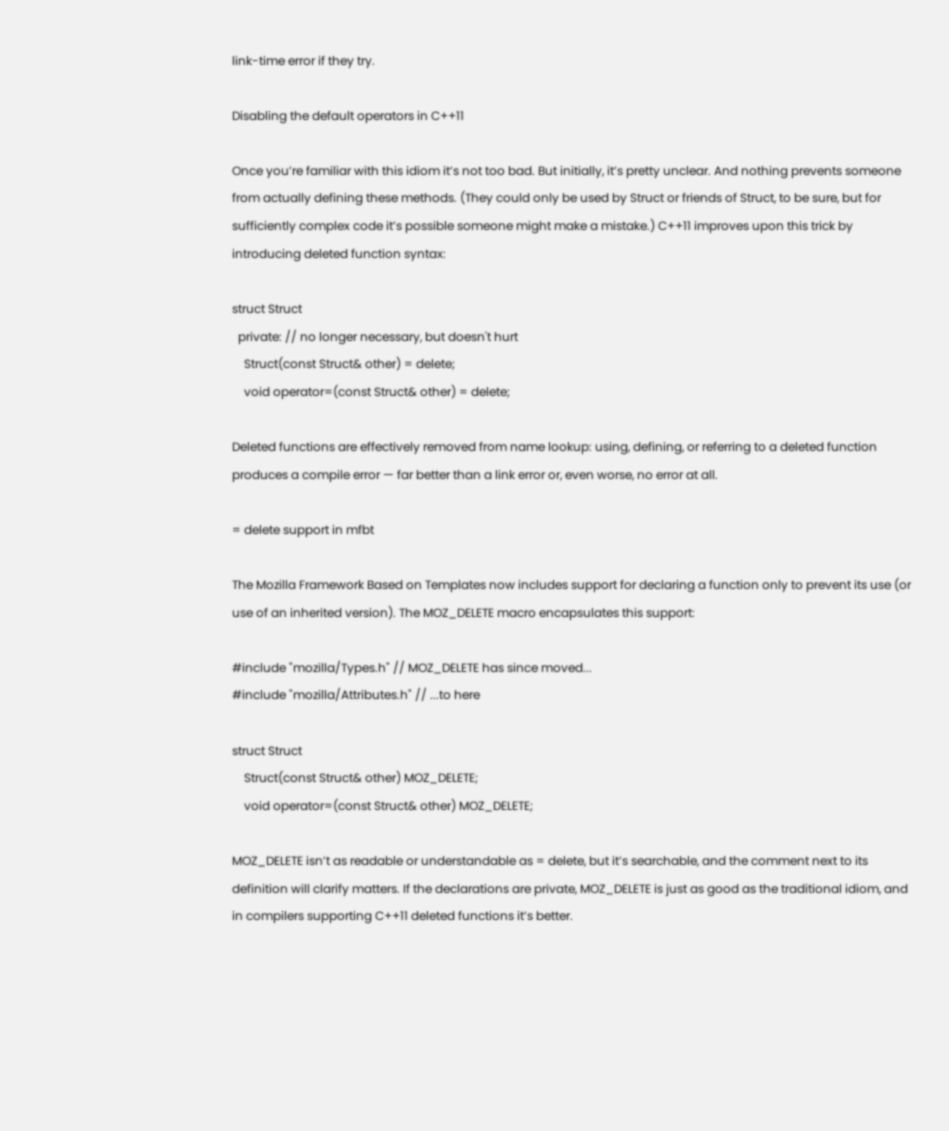link-time error if they try.

Disabling the default operators in C++11

Once you’re familiar with this idiom it’s not too bad. But initially, it’s pretty unclear. And nothing prevents someone from actually defining these methods. (They could only be used by Struct or friends of Struct, to be sure, but for sufficiently complex code it’s possible someone might make a mistake.) C++11 improves upon this trick by introducing deleted function syntax:

struct Struct
  private: // no longer necessary, but doesn't hurt
    Struct(const Struct& other) = delete;
    void operator=(const Struct& other) = delete;

Deleted functions are effectively removed from name lookup: using, defining, or referring to a deleted function produces a compile error — far better than a link error or, even worse, no error at all.

= delete support in mfbt

The Mozilla Framework Based on Templates now includes support for declaring a function only to prevent its use (or use of an inherited version). The MOZ_DELETE macro encapsulates this support:

#include "mozilla/Types.h" // MOZ_DELETE has since moved...
#include "mozilla/Attributes.h" // ...to here

struct Struct
    Struct(const Struct& other) MOZ_DELETE;
    void operator=(const Struct& other) MOZ_DELETE;

MOZ_DELETE isn’t as readable or understandable as = delete, but it’s searchable, and the comment next to its definition will clarify matters. If the declarations are private, MOZ_DELETE is just as good as the traditional idiom, and in compilers supporting C++11 deleted functions it’s better.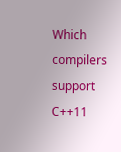Which compilers support C++11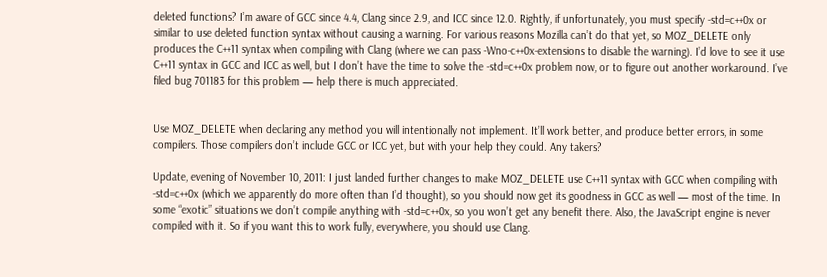deleted functions? I’m aware of GCC since 4.4, Clang since 2.9, and ICC since 12.0. Rightly, if unfortunately, you must specify -std=c++0x or similar to use deleted function syntax without causing a warning. For various reasons Mozilla can’t do that yet, so MOZ_DELETE only produces the C++11 syntax when compiling with Clang (where we can pass -Wno-c++0x-extensions to disable the warning). I’d love to see it use C++11 syntax in GCC and ICC as well, but I don’t have the time to solve the -std=c++0x problem now, or to figure out another workaround. I’ve filed bug 701183 for this problem — help there is much appreciated.


Use MOZ_DELETE when declaring any method you will intentionally not implement. It’ll work better, and produce better errors, in some compilers. Those compilers don’t include GCC or ICC yet, but with your help they could. Any takers?

Update, evening of November 10, 2011: I just landed further changes to make MOZ_DELETE use C++11 syntax with GCC when compiling with -std=c++0x (which we apparently do more often than I’d thought), so you should now get its goodness in GCC as well — most of the time. In some “exotic” situations we don’t compile anything with -std=c++0x, so you won’t get any benefit there. Also, the JavaScript engine is never compiled with it. So if you want this to work fully, everywhere, you should use Clang.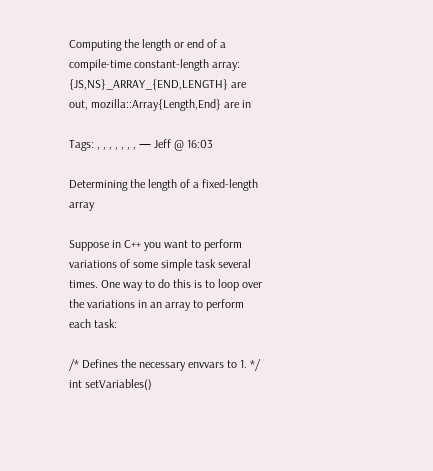Computing the length or end of a compile-time constant-length array: {JS,NS}_ARRAY_{END,LENGTH} are out, mozilla::Array{Length,End} are in

Tags: , , , , , , , — Jeff @ 16:03

Determining the length of a fixed-length array

Suppose in C++ you want to perform variations of some simple task several times. One way to do this is to loop over the variations in an array to perform each task:

/* Defines the necessary envvars to 1. */
int setVariables()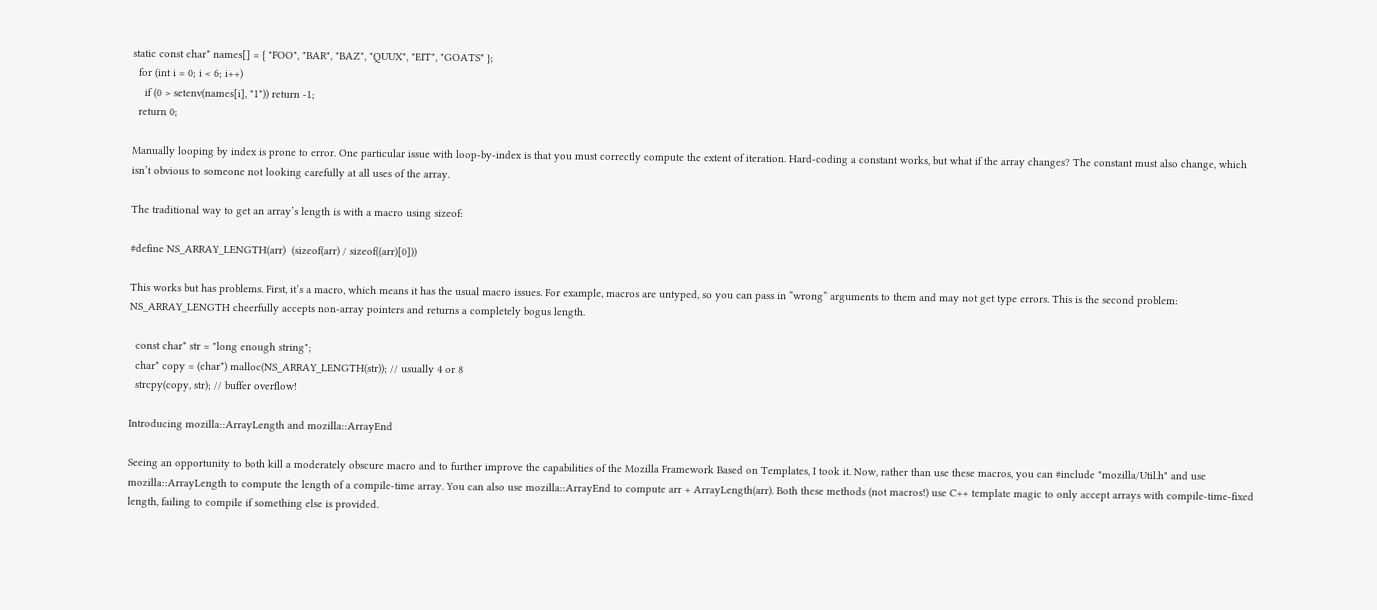static const char* names[] = { "FOO", "BAR", "BAZ", "QUUX", "EIT", "GOATS" };
  for (int i = 0; i < 6; i++)
    if (0 > setenv(names[i], "1")) return -1;
  return 0;

Manually looping by index is prone to error. One particular issue with loop-by-index is that you must correctly compute the extent of iteration. Hard-coding a constant works, but what if the array changes? The constant must also change, which isn’t obvious to someone not looking carefully at all uses of the array.

The traditional way to get an array’s length is with a macro using sizeof:

#define NS_ARRAY_LENGTH(arr)  (sizeof(arr) / sizeof((arr)[0]))

This works but has problems. First, it’s a macro, which means it has the usual macro issues. For example, macros are untyped, so you can pass in “wrong” arguments to them and may not get type errors. This is the second problem: NS_ARRAY_LENGTH cheerfully accepts non-array pointers and returns a completely bogus length.

  const char* str = "long enough string";
  char* copy = (char*) malloc(NS_ARRAY_LENGTH(str)); // usually 4 or 8
  strcpy(copy, str); // buffer overflow!

Introducing mozilla::ArrayLength and mozilla::ArrayEnd

Seeing an opportunity to both kill a moderately obscure macro and to further improve the capabilities of the Mozilla Framework Based on Templates, I took it. Now, rather than use these macros, you can #include "mozilla/Util.h" and use mozilla::ArrayLength to compute the length of a compile-time array. You can also use mozilla::ArrayEnd to compute arr + ArrayLength(arr). Both these methods (not macros!) use C++ template magic to only accept arrays with compile-time-fixed length, failing to compile if something else is provided.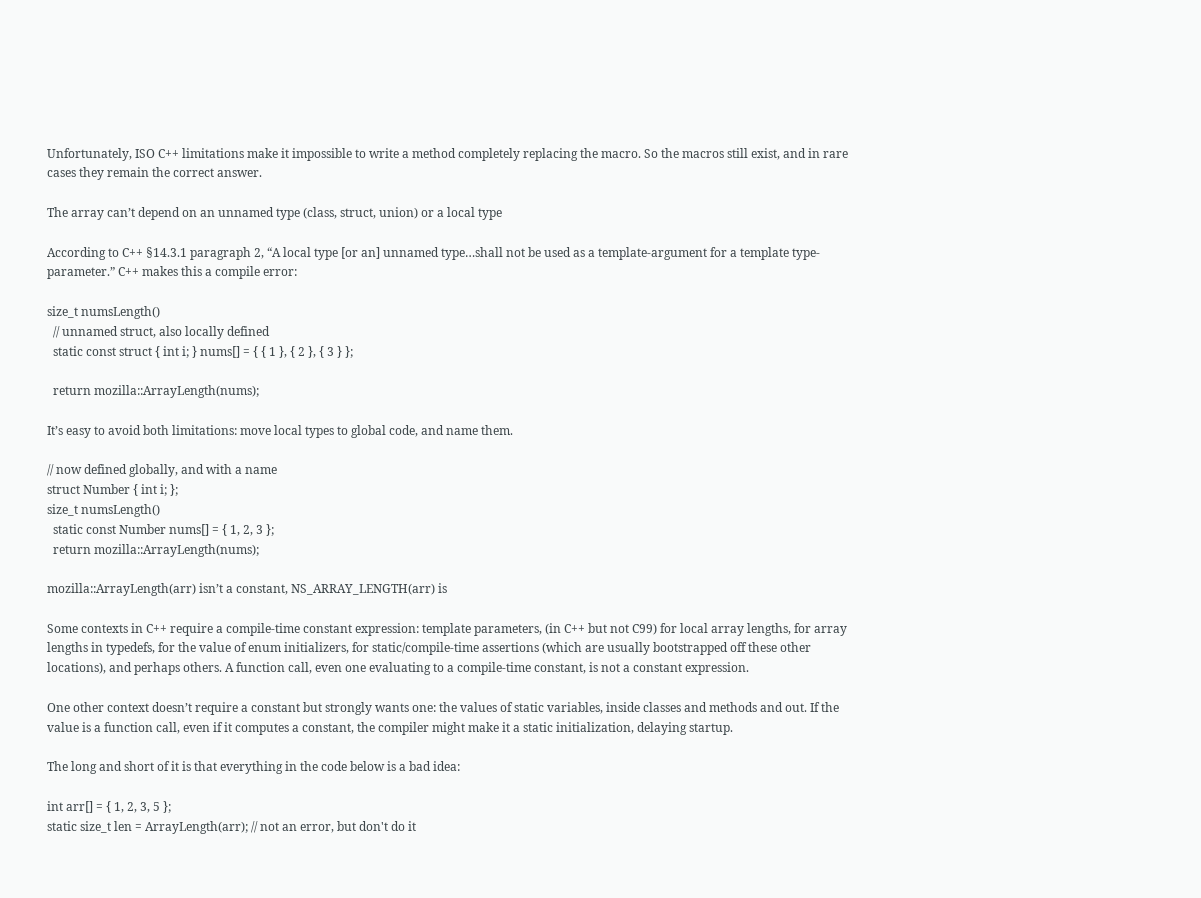Unfortunately, ISO C++ limitations make it impossible to write a method completely replacing the macro. So the macros still exist, and in rare cases they remain the correct answer.

The array can’t depend on an unnamed type (class, struct, union) or a local type

According to C++ §14.3.1 paragraph 2, “A local type [or an] unnamed type…shall not be used as a template-argument for a template type-parameter.” C++ makes this a compile error:

size_t numsLength()
  // unnamed struct, also locally defined
  static const struct { int i; } nums[] = { { 1 }, { 2 }, { 3 } };

  return mozilla::ArrayLength(nums);

It’s easy to avoid both limitations: move local types to global code, and name them.

// now defined globally, and with a name
struct Number { int i; };
size_t numsLength()
  static const Number nums[] = { 1, 2, 3 };
  return mozilla::ArrayLength(nums);

mozilla::ArrayLength(arr) isn’t a constant, NS_ARRAY_LENGTH(arr) is

Some contexts in C++ require a compile-time constant expression: template parameters, (in C++ but not C99) for local array lengths, for array lengths in typedefs, for the value of enum initializers, for static/compile-time assertions (which are usually bootstrapped off these other locations), and perhaps others. A function call, even one evaluating to a compile-time constant, is not a constant expression.

One other context doesn’t require a constant but strongly wants one: the values of static variables, inside classes and methods and out. If the value is a function call, even if it computes a constant, the compiler might make it a static initialization, delaying startup.

The long and short of it is that everything in the code below is a bad idea:

int arr[] = { 1, 2, 3, 5 };
static size_t len = ArrayLength(arr); // not an error, but don't do it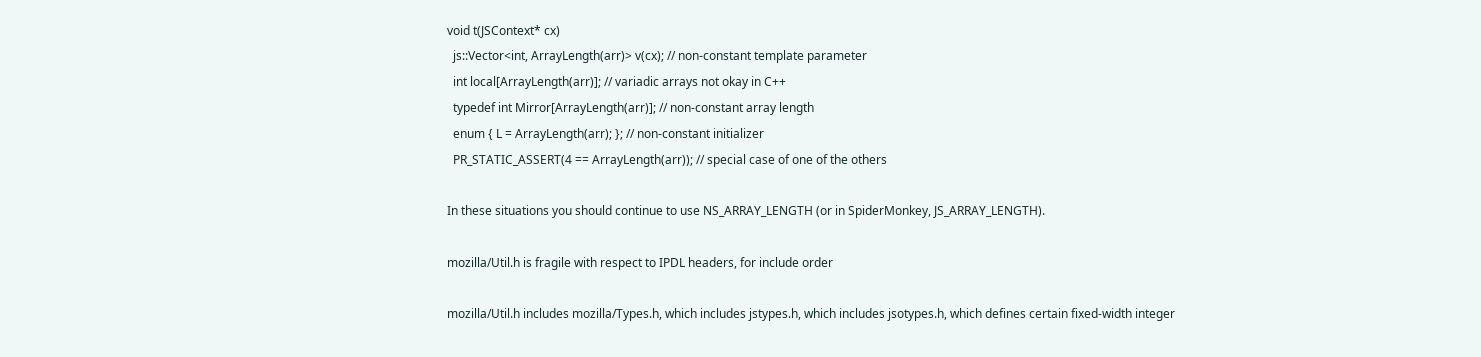void t(JSContext* cx)
  js::Vector<int, ArrayLength(arr)> v(cx); // non-constant template parameter
  int local[ArrayLength(arr)]; // variadic arrays not okay in C++
  typedef int Mirror[ArrayLength(arr)]; // non-constant array length
  enum { L = ArrayLength(arr); }; // non-constant initializer
  PR_STATIC_ASSERT(4 == ArrayLength(arr)); // special case of one of the others

In these situations you should continue to use NS_ARRAY_LENGTH (or in SpiderMonkey, JS_ARRAY_LENGTH).

mozilla/Util.h is fragile with respect to IPDL headers, for include order

mozilla/Util.h includes mozilla/Types.h, which includes jstypes.h, which includes jsotypes.h, which defines certain fixed-width integer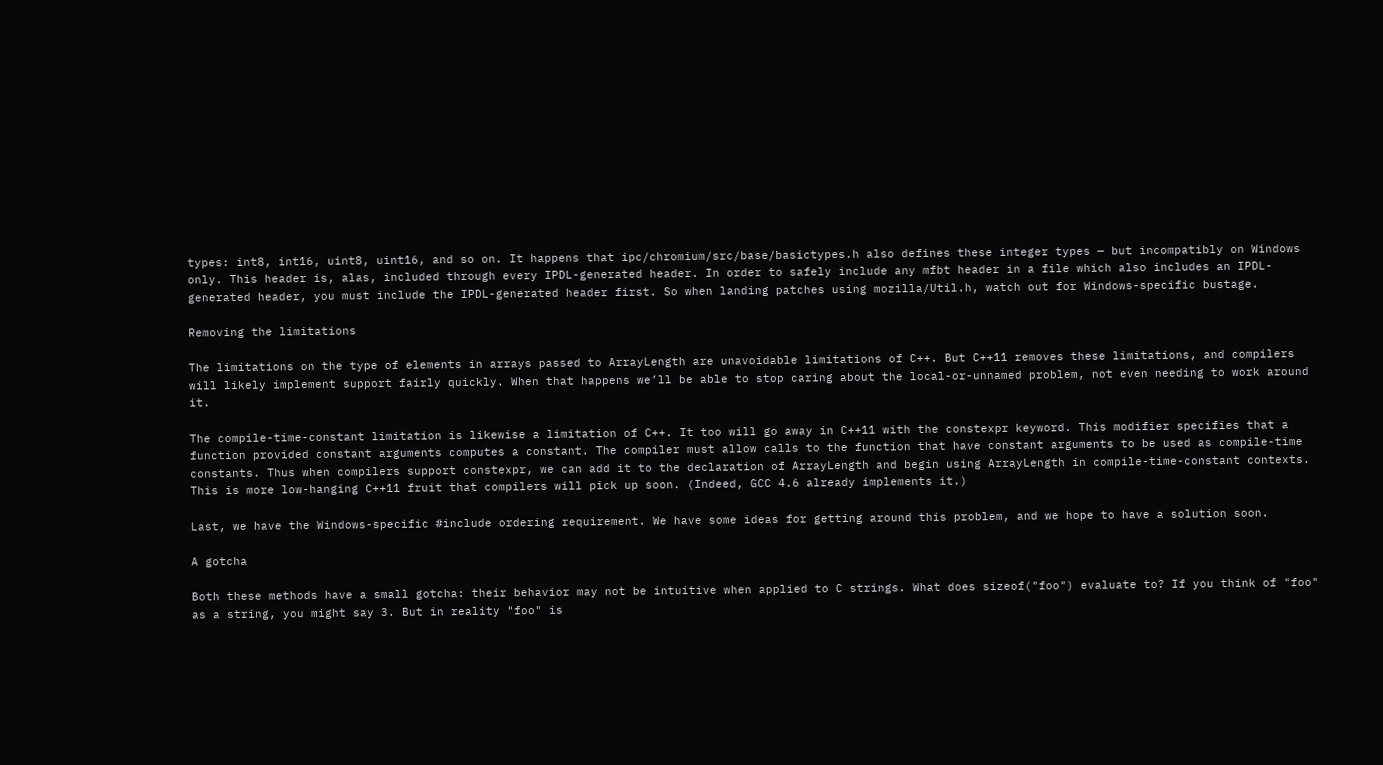types: int8, int16, uint8, uint16, and so on. It happens that ipc/chromium/src/base/basictypes.h also defines these integer types — but incompatibly on Windows only. This header is, alas, included through every IPDL-generated header. In order to safely include any mfbt header in a file which also includes an IPDL-generated header, you must include the IPDL-generated header first. So when landing patches using mozilla/Util.h, watch out for Windows-specific bustage.

Removing the limitations

The limitations on the type of elements in arrays passed to ArrayLength are unavoidable limitations of C++. But C++11 removes these limitations, and compilers will likely implement support fairly quickly. When that happens we’ll be able to stop caring about the local-or-unnamed problem, not even needing to work around it.

The compile-time-constant limitation is likewise a limitation of C++. It too will go away in C++11 with the constexpr keyword. This modifier specifies that a function provided constant arguments computes a constant. The compiler must allow calls to the function that have constant arguments to be used as compile-time constants. Thus when compilers support constexpr, we can add it to the declaration of ArrayLength and begin using ArrayLength in compile-time-constant contexts. This is more low-hanging C++11 fruit that compilers will pick up soon. (Indeed, GCC 4.6 already implements it.)

Last, we have the Windows-specific #include ordering requirement. We have some ideas for getting around this problem, and we hope to have a solution soon.

A gotcha

Both these methods have a small gotcha: their behavior may not be intuitive when applied to C strings. What does sizeof("foo") evaluate to? If you think of "foo" as a string, you might say 3. But in reality "foo" is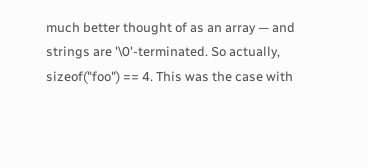much better thought of as an array — and strings are '\0'-terminated. So actually, sizeof("foo") == 4. This was the case with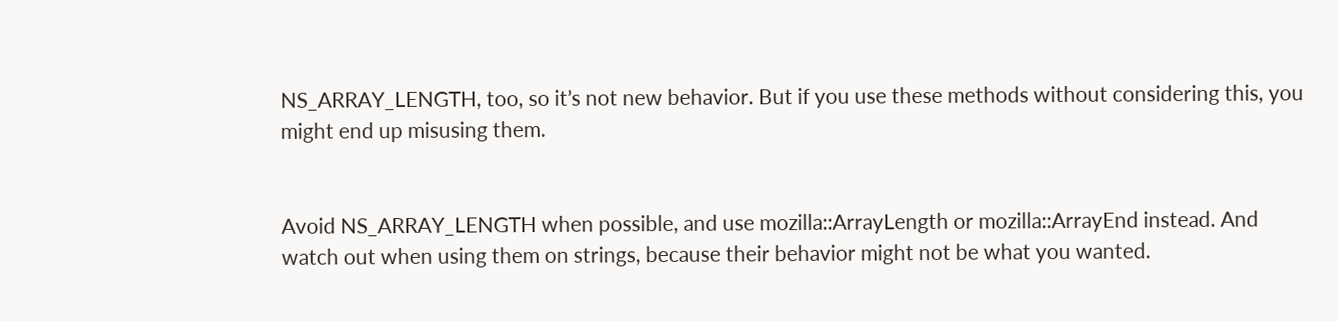NS_ARRAY_LENGTH, too, so it’s not new behavior. But if you use these methods without considering this, you might end up misusing them.


Avoid NS_ARRAY_LENGTH when possible, and use mozilla::ArrayLength or mozilla::ArrayEnd instead. And watch out when using them on strings, because their behavior might not be what you wanted.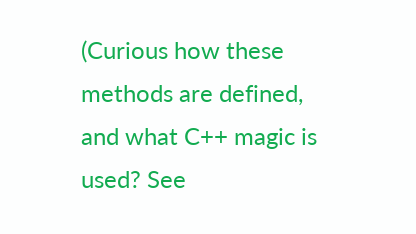(Curious how these methods are defined, and what C++ magic is used? See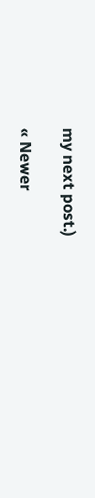my next post.)

« Newer